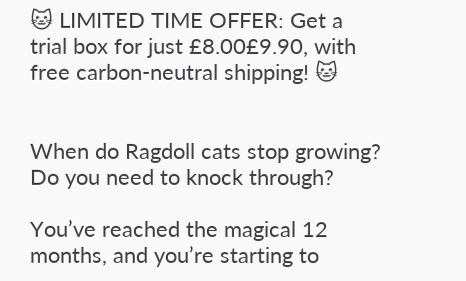🐱 LIMITED TIME OFFER: Get a trial box for just £8.00£9.90, with free carbon-neutral shipping! 🐱


When do Ragdoll cats stop growing? Do you need to knock through?

You’ve reached the magical 12 months, and you’re starting to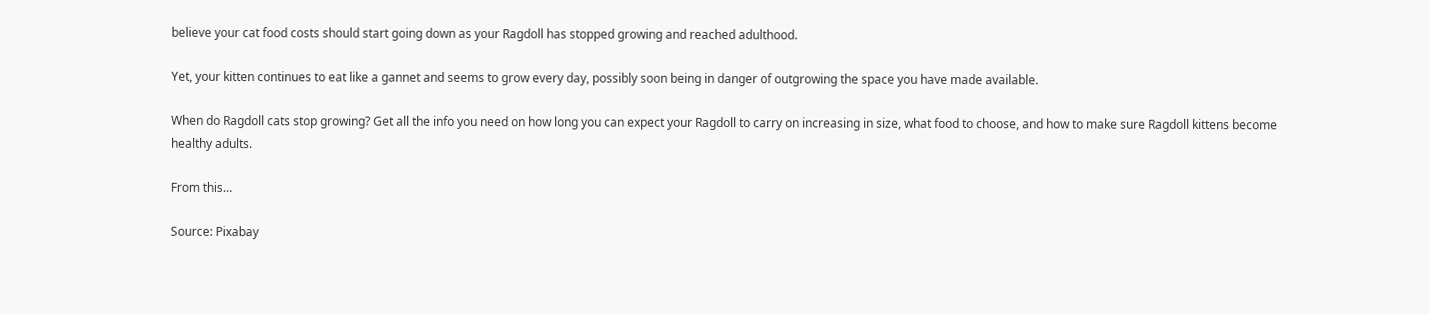believe your cat food costs should start going down as your Ragdoll has stopped growing and reached adulthood.

Yet, your kitten continues to eat like a gannet and seems to grow every day, possibly soon being in danger of outgrowing the space you have made available.

When do Ragdoll cats stop growing? Get all the info you need on how long you can expect your Ragdoll to carry on increasing in size, what food to choose, and how to make sure Ragdoll kittens become healthy adults.

From this…

Source: Pixabay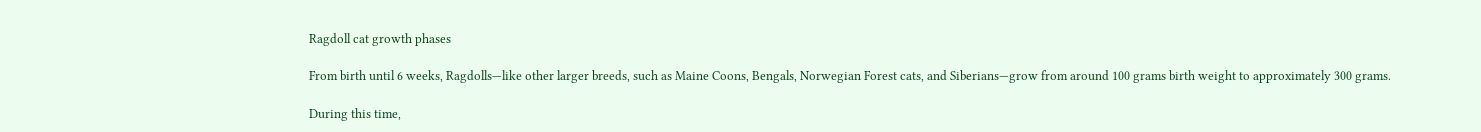Ragdoll cat growth phases

From birth until 6 weeks, Ragdolls—like other larger breeds, such as Maine Coons, Bengals, Norwegian Forest cats, and Siberians—grow from around 100 grams birth weight to approximately 300 grams.

During this time,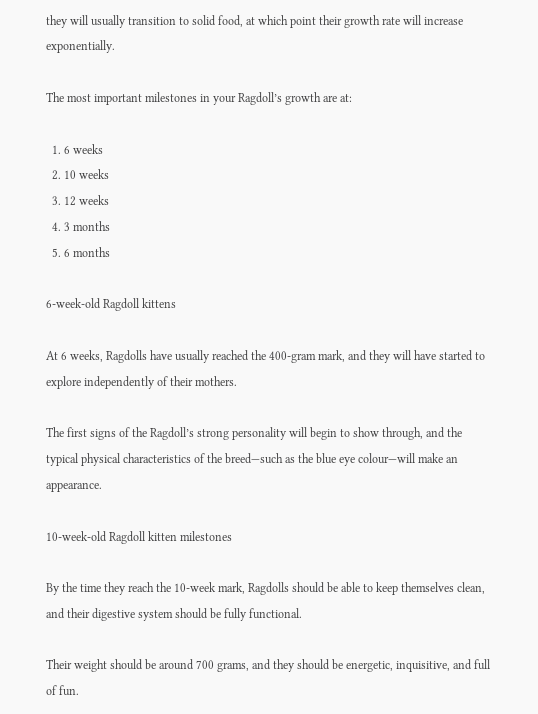they will usually transition to solid food, at which point their growth rate will increase exponentially.

The most important milestones in your Ragdoll’s growth are at:

  1. 6 weeks
  2. 10 weeks
  3. 12 weeks
  4. 3 months
  5. 6 months

6-week-old Ragdoll kittens

At 6 weeks, Ragdolls have usually reached the 400-gram mark, and they will have started to explore independently of their mothers.

The first signs of the Ragdoll’s strong personality will begin to show through, and the typical physical characteristics of the breed—such as the blue eye colour—will make an appearance.

10-week-old Ragdoll kitten milestones

By the time they reach the 10-week mark, Ragdolls should be able to keep themselves clean, and their digestive system should be fully functional.

Their weight should be around 700 grams, and they should be energetic, inquisitive, and full of fun.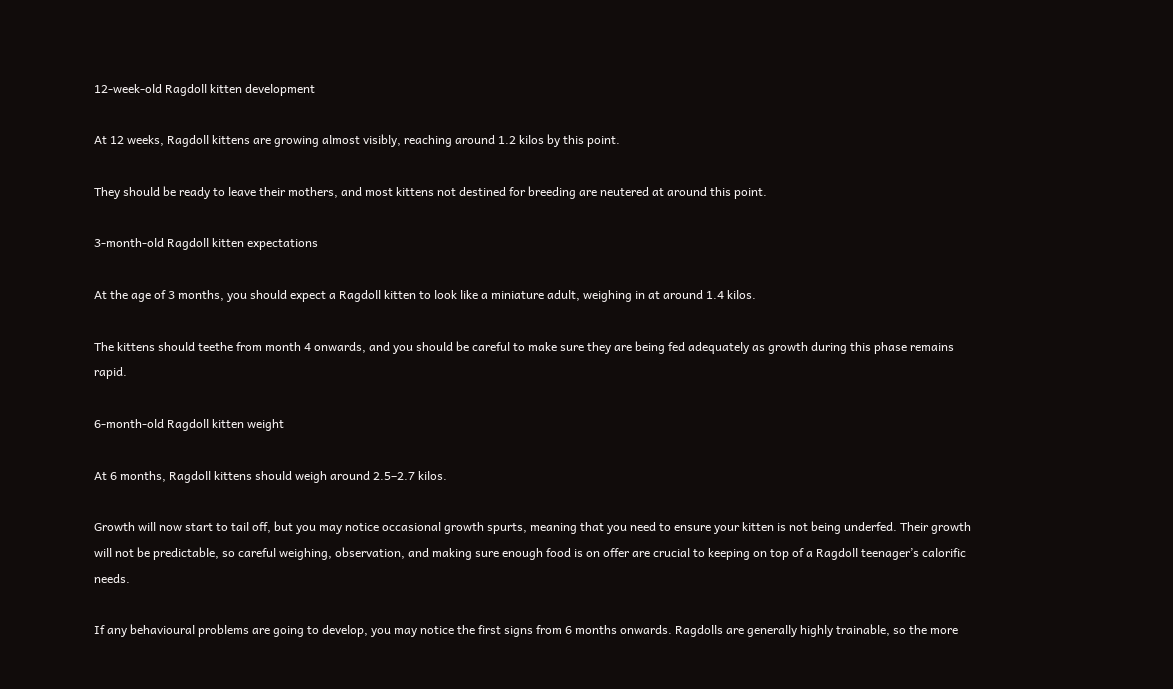12-week-old Ragdoll kitten development

At 12 weeks, Ragdoll kittens are growing almost visibly, reaching around 1.2 kilos by this point.

They should be ready to leave their mothers, and most kittens not destined for breeding are neutered at around this point.

3-month-old Ragdoll kitten expectations

At the age of 3 months, you should expect a Ragdoll kitten to look like a miniature adult, weighing in at around 1.4 kilos.

The kittens should teethe from month 4 onwards, and you should be careful to make sure they are being fed adequately as growth during this phase remains rapid.

6-month-old Ragdoll kitten weight

At 6 months, Ragdoll kittens should weigh around 2.5–2.7 kilos.

Growth will now start to tail off, but you may notice occasional growth spurts, meaning that you need to ensure your kitten is not being underfed. Their growth will not be predictable, so careful weighing, observation, and making sure enough food is on offer are crucial to keeping on top of a Ragdoll teenager’s calorific needs.

If any behavioural problems are going to develop, you may notice the first signs from 6 months onwards. Ragdolls are generally highly trainable, so the more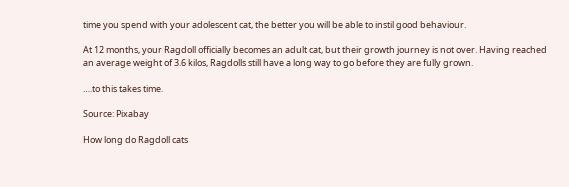time you spend with your adolescent cat, the better you will be able to instil good behaviour.

At 12 months, your Ragdoll officially becomes an adult cat, but their growth journey is not over. Having reached an average weight of 3.6 kilos, Ragdolls still have a long way to go before they are fully grown.

….to this takes time.

Source: Pixabay

How long do Ragdoll cats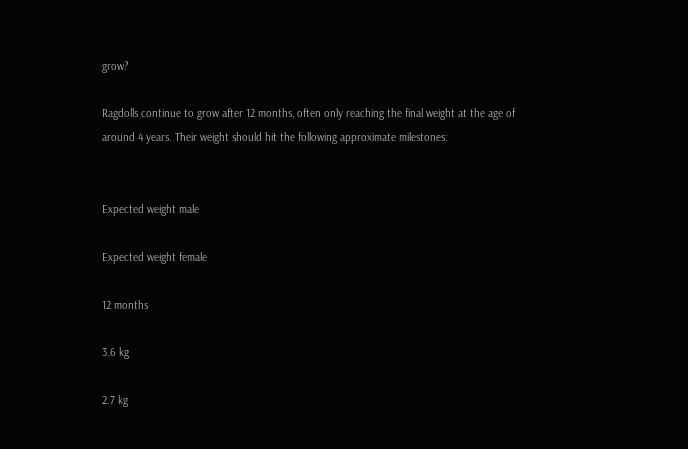grow?

Ragdolls continue to grow after 12 months, often only reaching the final weight at the age of around 4 years. Their weight should hit the following approximate milestones:


Expected weight male

Expected weight female

12 months

3.6 kg

2.7 kg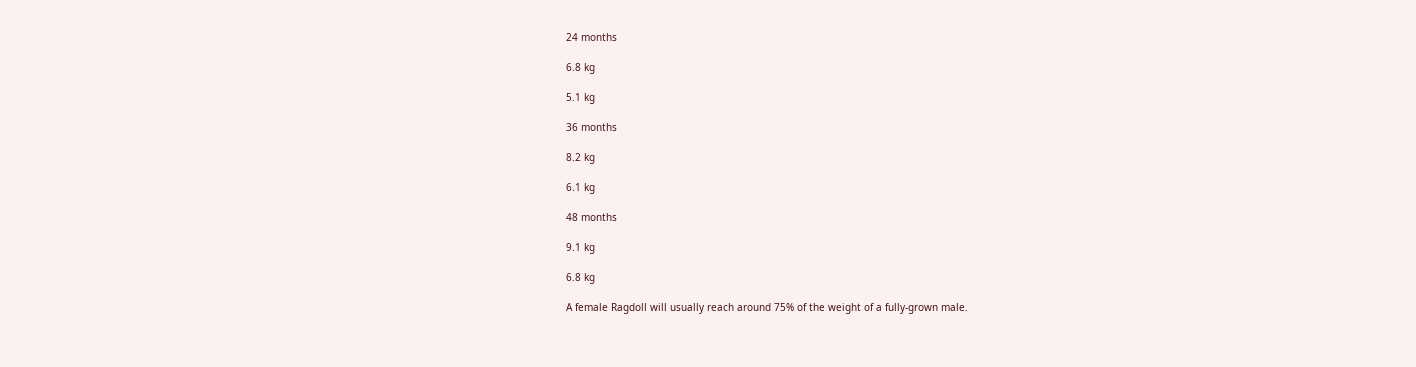24 months

6.8 kg

5.1 kg

36 months

8.2 kg

6.1 kg

48 months

9.1 kg

6.8 kg

A female Ragdoll will usually reach around 75% of the weight of a fully-grown male.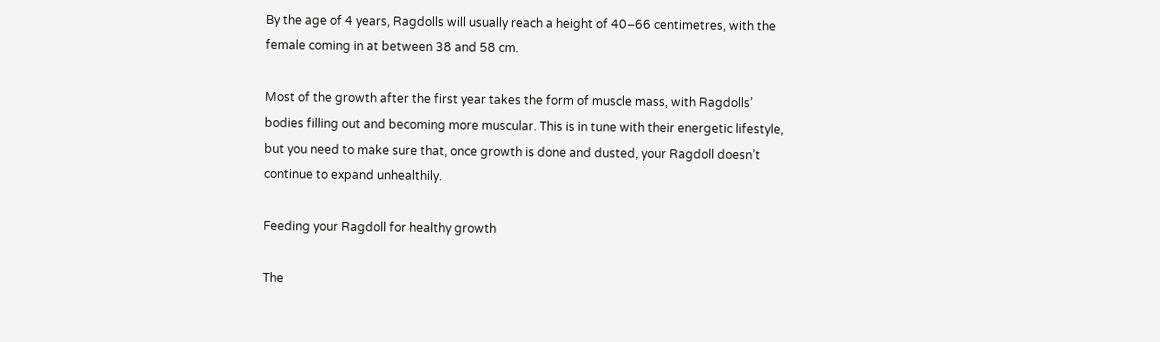By the age of 4 years, Ragdolls will usually reach a height of 40–66 centimetres, with the female coming in at between 38 and 58 cm.

Most of the growth after the first year takes the form of muscle mass, with Ragdolls’ bodies filling out and becoming more muscular. This is in tune with their energetic lifestyle, but you need to make sure that, once growth is done and dusted, your Ragdoll doesn’t continue to expand unhealthily.

Feeding your Ragdoll for healthy growth

The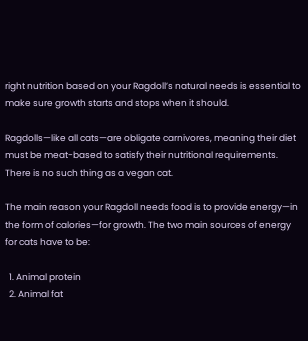right nutrition based on your Ragdoll’s natural needs is essential to make sure growth starts and stops when it should.

Ragdolls—like all cats—are obligate carnivores, meaning their diet must be meat-based to satisfy their nutritional requirements. There is no such thing as a vegan cat.

The main reason your Ragdoll needs food is to provide energy—in the form of calories—for growth. The two main sources of energy for cats have to be:

  1. Animal protein
  2. Animal fat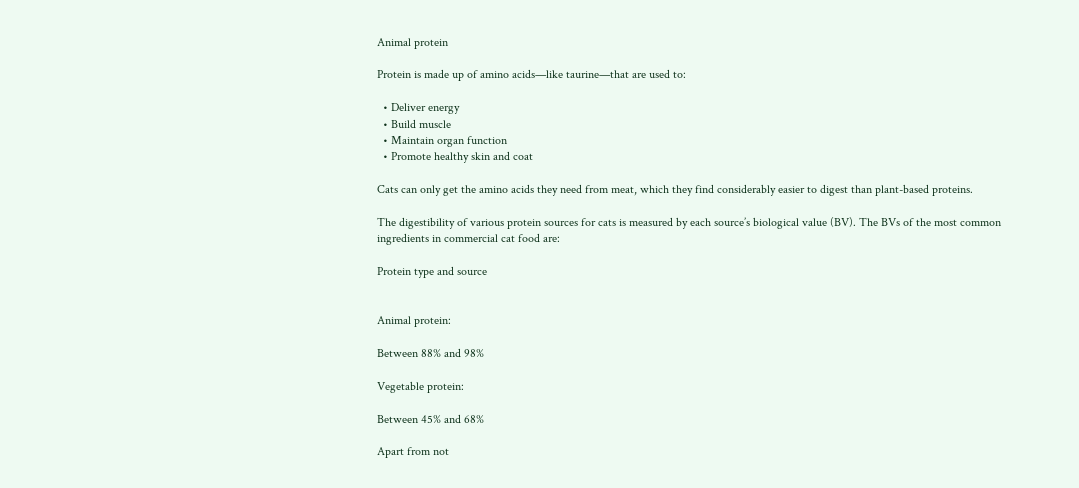Animal protein

Protein is made up of amino acids—like taurine—that are used to:

  • Deliver energy
  • Build muscle
  • Maintain organ function
  • Promote healthy skin and coat

Cats can only get the amino acids they need from meat, which they find considerably easier to digest than plant-based proteins.

The digestibility of various protein sources for cats is measured by each source’s biological value (BV). The BVs of the most common ingredients in commercial cat food are:

Protein type and source


Animal protein:

Between 88% and 98%

Vegetable protein:

Between 45% and 68%

Apart from not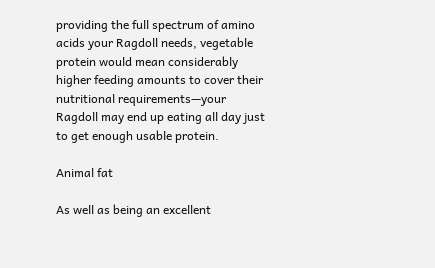providing the full spectrum of amino acids your Ragdoll needs, vegetable protein would mean considerably higher feeding amounts to cover their nutritional requirements—your Ragdoll may end up eating all day just to get enough usable protein.

Animal fat

As well as being an excellent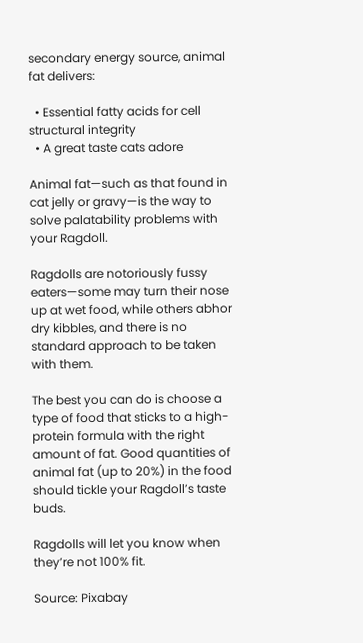secondary energy source, animal fat delivers:

  • Essential fatty acids for cell structural integrity
  • A great taste cats adore

Animal fat—such as that found in cat jelly or gravy—is the way to solve palatability problems with your Ragdoll.

Ragdolls are notoriously fussy eaters—some may turn their nose up at wet food, while others abhor dry kibbles, and there is no standard approach to be taken with them.

The best you can do is choose a type of food that sticks to a high-protein formula with the right amount of fat. Good quantities of animal fat (up to 20%) in the food should tickle your Ragdoll’s taste buds.

Ragdolls will let you know when they’re not 100% fit.

Source: Pixabay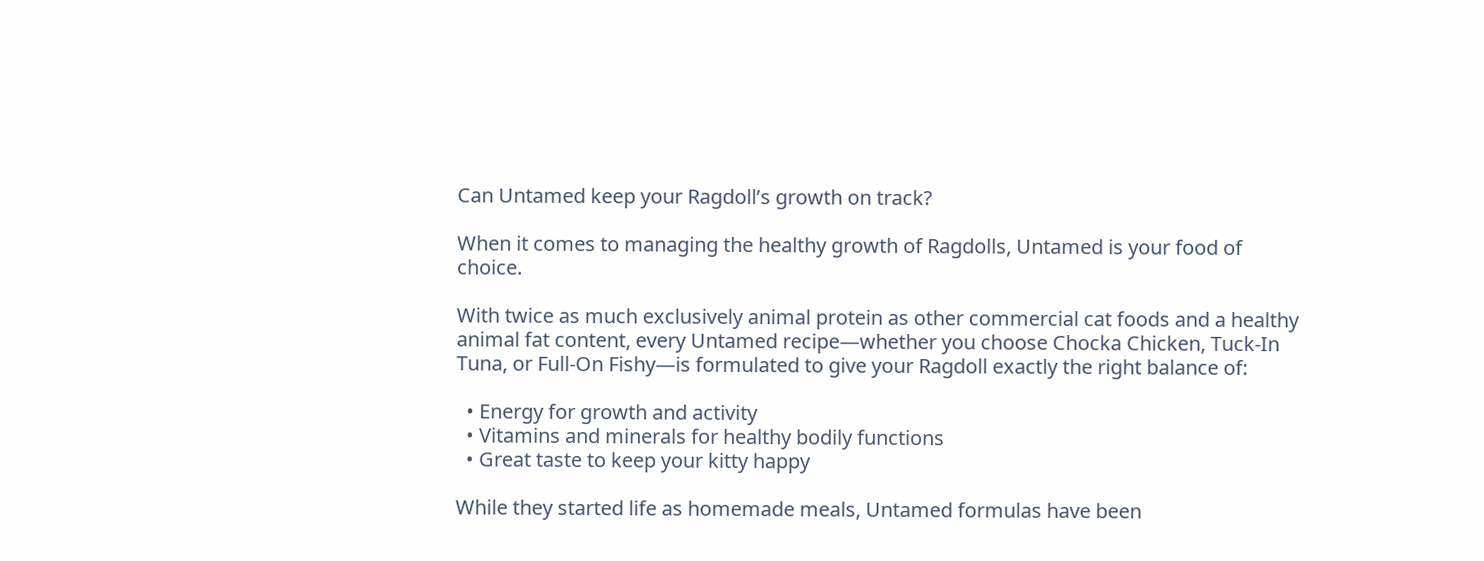Can Untamed keep your Ragdoll’s growth on track?

When it comes to managing the healthy growth of Ragdolls, Untamed is your food of choice.

With twice as much exclusively animal protein as other commercial cat foods and a healthy animal fat content, every Untamed recipe—whether you choose Chocka Chicken, Tuck-In Tuna, or Full-On Fishy—is formulated to give your Ragdoll exactly the right balance of:

  • Energy for growth and activity
  • Vitamins and minerals for healthy bodily functions
  • Great taste to keep your kitty happy

While they started life as homemade meals, Untamed formulas have been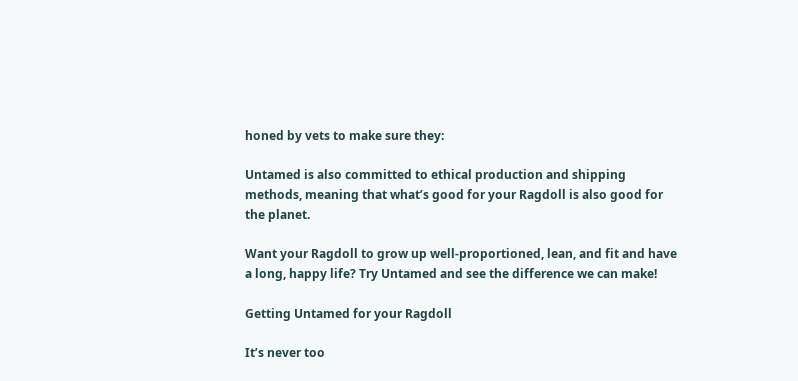honed by vets to make sure they:

Untamed is also committed to ethical production and shipping methods, meaning that what’s good for your Ragdoll is also good for the planet.

Want your Ragdoll to grow up well-proportioned, lean, and fit and have a long, happy life? Try Untamed and see the difference we can make!

Getting Untamed for your Ragdoll

It’s never too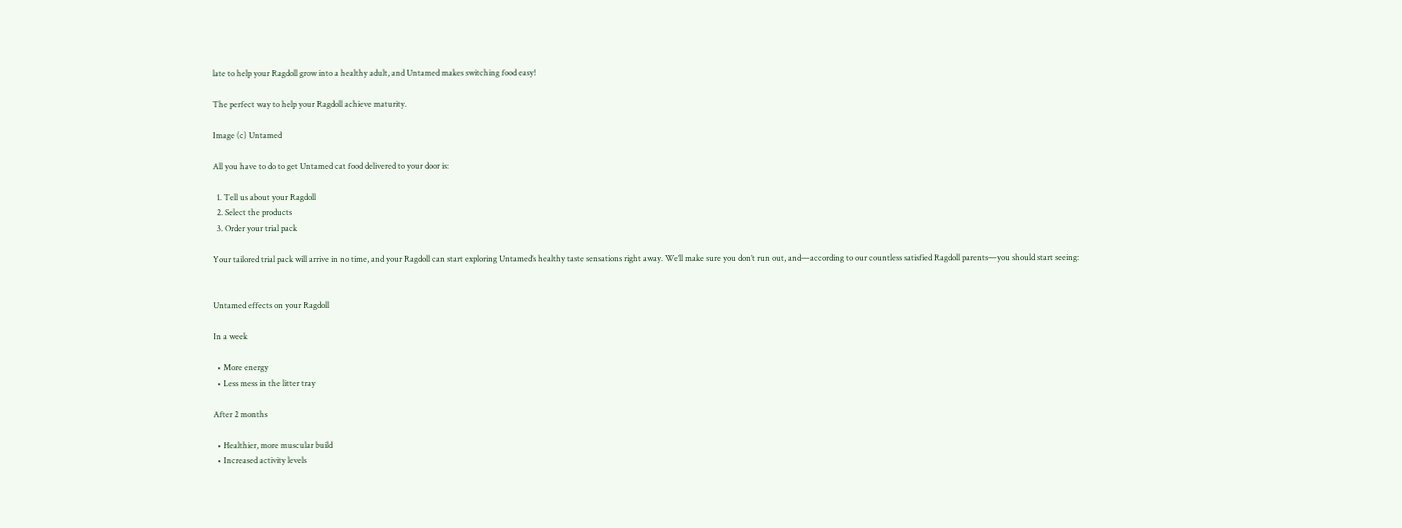late to help your Ragdoll grow into a healthy adult, and Untamed makes switching food easy!

The perfect way to help your Ragdoll achieve maturity.

Image (c) Untamed

All you have to do to get Untamed cat food delivered to your door is:

  1. Tell us about your Ragdoll
  2. Select the products
  3. Order your trial pack

Your tailored trial pack will arrive in no time, and your Ragdoll can start exploring Untamed’s healthy taste sensations right away. We’ll make sure you don’t run out, and—according to our countless satisfied Ragdoll parents—you should start seeing:


Untamed effects on your Ragdoll

In a week

  • More energy
  • Less mess in the litter tray

After 2 months

  • Healthier, more muscular build
  • Increased activity levels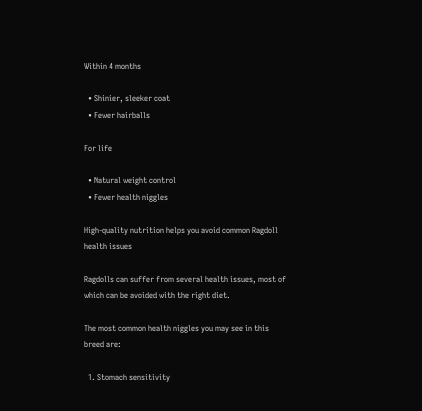Within 4 months

  • Shinier, sleeker coat
  • Fewer hairballs

For life

  • Natural weight control
  • Fewer health niggles

High-quality nutrition helps you avoid common Ragdoll health issues

Ragdolls can suffer from several health issues, most of which can be avoided with the right diet.

The most common health niggles you may see in this breed are:

  1. Stomach sensitivity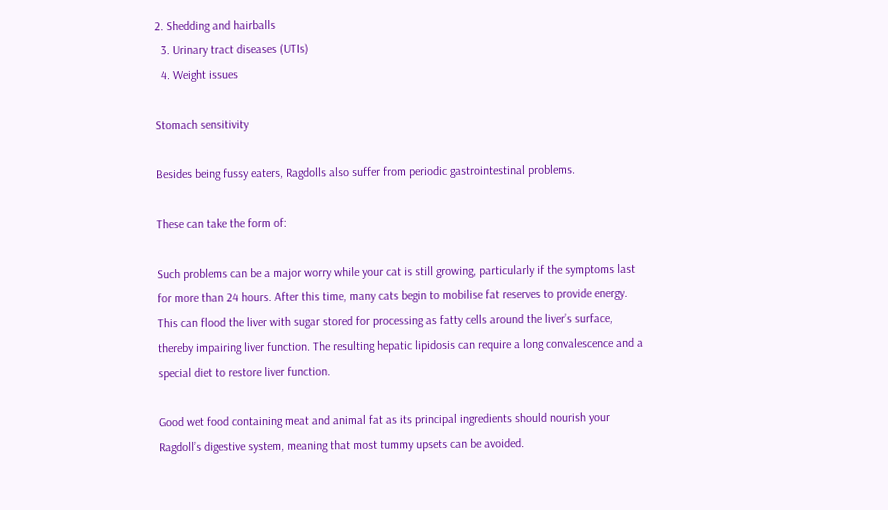2. Shedding and hairballs
  3. Urinary tract diseases (UTIs)
  4. Weight issues

Stomach sensitivity

Besides being fussy eaters, Ragdolls also suffer from periodic gastrointestinal problems.

These can take the form of:

Such problems can be a major worry while your cat is still growing, particularly if the symptoms last for more than 24 hours. After this time, many cats begin to mobilise fat reserves to provide energy. This can flood the liver with sugar stored for processing as fatty cells around the liver’s surface, thereby impairing liver function. The resulting hepatic lipidosis can require a long convalescence and a special diet to restore liver function.

Good wet food containing meat and animal fat as its principal ingredients should nourish your Ragdoll’s digestive system, meaning that most tummy upsets can be avoided.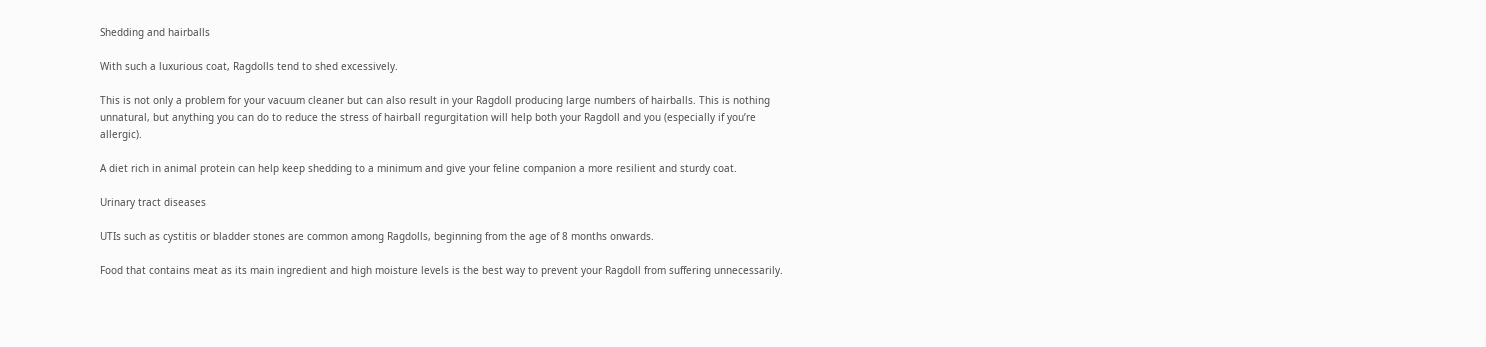Shedding and hairballs

With such a luxurious coat, Ragdolls tend to shed excessively.

This is not only a problem for your vacuum cleaner but can also result in your Ragdoll producing large numbers of hairballs. This is nothing unnatural, but anything you can do to reduce the stress of hairball regurgitation will help both your Ragdoll and you (especially if you’re allergic).

A diet rich in animal protein can help keep shedding to a minimum and give your feline companion a more resilient and sturdy coat.

Urinary tract diseases

UTIs such as cystitis or bladder stones are common among Ragdolls, beginning from the age of 8 months onwards.

Food that contains meat as its main ingredient and high moisture levels is the best way to prevent your Ragdoll from suffering unnecessarily.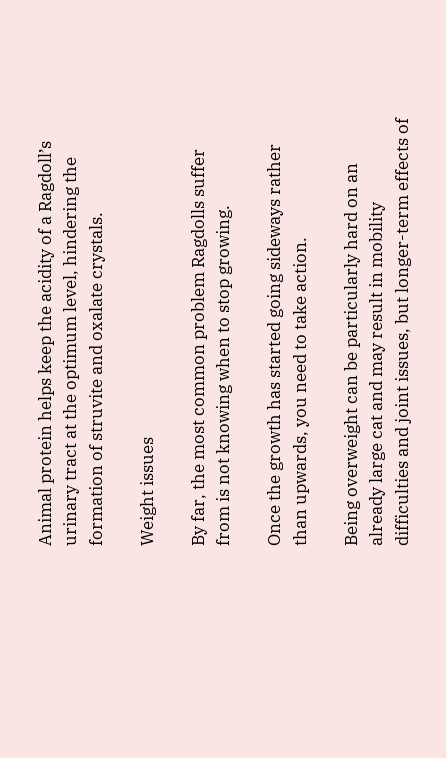Animal protein helps keep the acidity of a Ragdoll’s urinary tract at the optimum level, hindering the formation of struvite and oxalate crystals.

Weight issues

By far, the most common problem Ragdolls suffer from is not knowing when to stop growing.

Once the growth has started going sideways rather than upwards, you need to take action.

Being overweight can be particularly hard on an already large cat and may result in mobility difficulties and joint issues, but longer-term effects of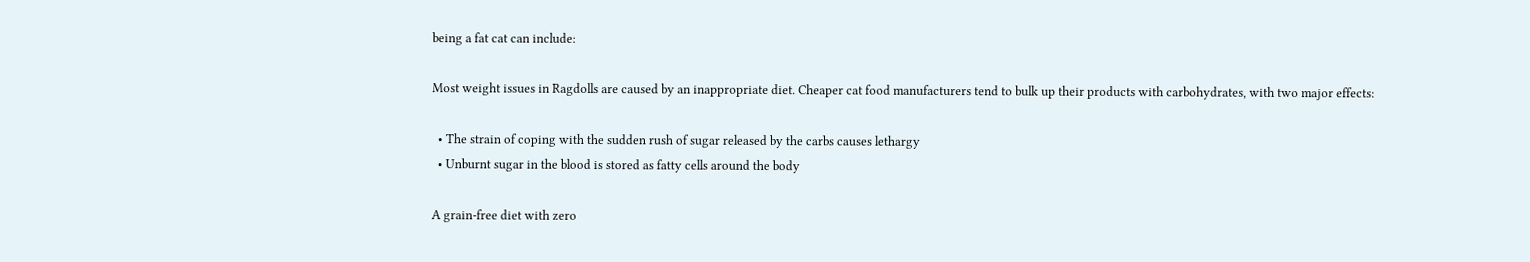being a fat cat can include:

Most weight issues in Ragdolls are caused by an inappropriate diet. Cheaper cat food manufacturers tend to bulk up their products with carbohydrates, with two major effects:

  • The strain of coping with the sudden rush of sugar released by the carbs causes lethargy
  • Unburnt sugar in the blood is stored as fatty cells around the body

A grain-free diet with zero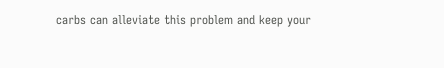carbs can alleviate this problem and keep your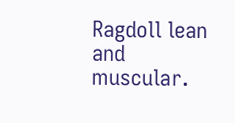Ragdoll lean and muscular.